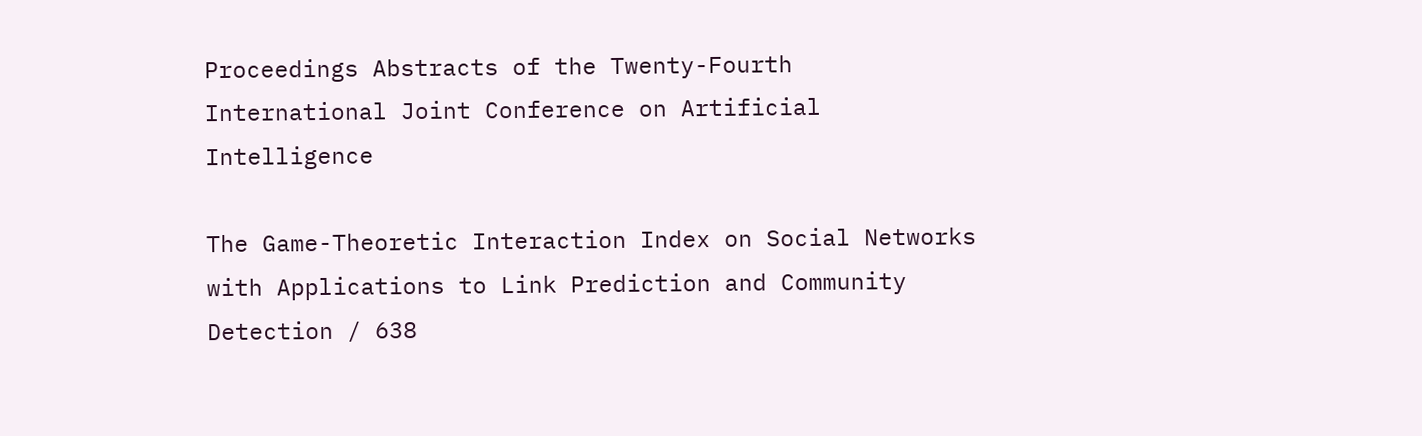Proceedings Abstracts of the Twenty-Fourth International Joint Conference on Artificial Intelligence

The Game-Theoretic Interaction Index on Social Networks with Applications to Link Prediction and Community Detection / 638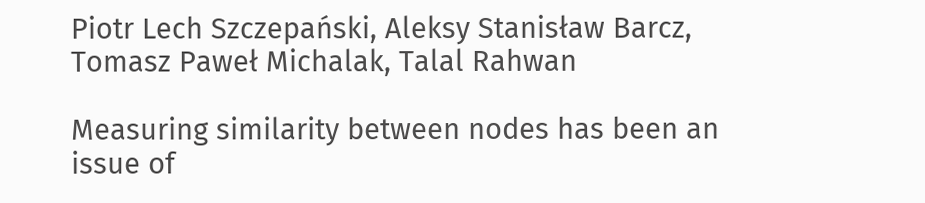Piotr Lech Szczepański, Aleksy Stanisław Barcz, Tomasz Paweł Michalak, Talal Rahwan

Measuring similarity between nodes has been an issue of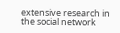extensive research in the social network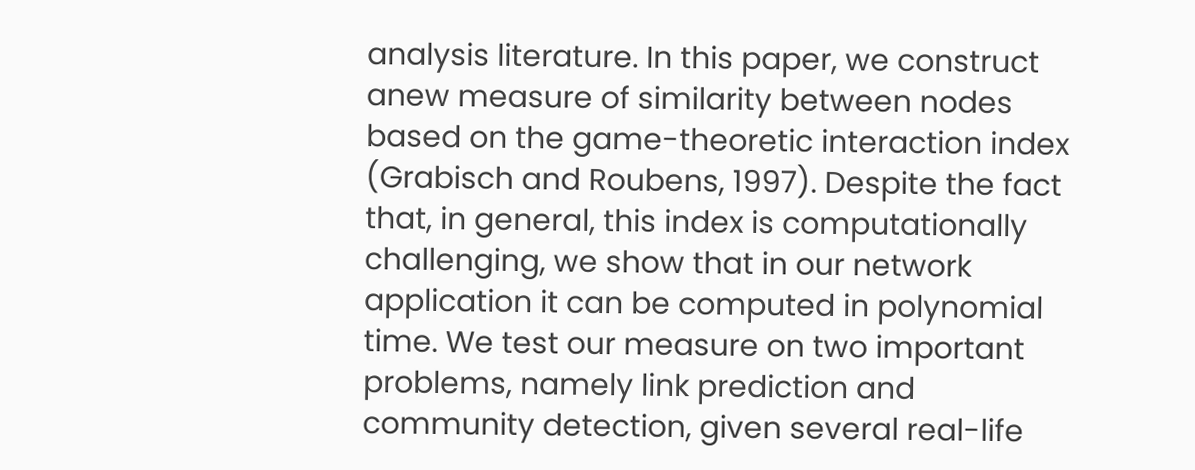analysis literature. In this paper, we construct anew measure of similarity between nodes based on the game-theoretic interaction index (Grabisch and Roubens, 1997). Despite the fact that, in general, this index is computationally challenging, we show that in our network application it can be computed in polynomial time. We test our measure on two important problems, namely link prediction and community detection, given several real-life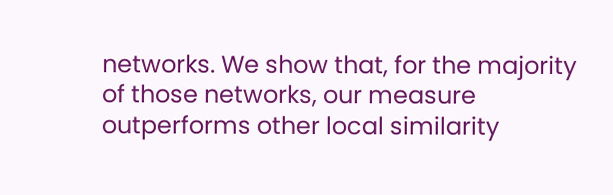networks. We show that, for the majority of those networks, our measure outperforms other local similarity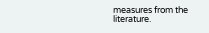measures from the literature.